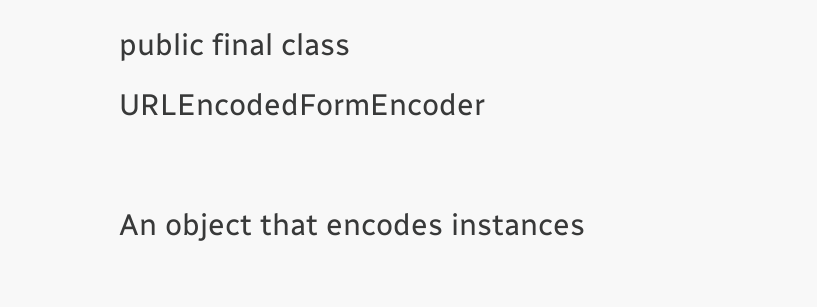public final class URLEncodedFormEncoder

An object that encodes instances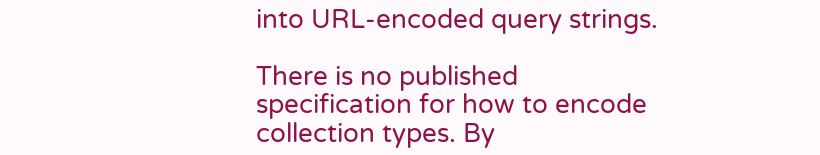into URL-encoded query strings.

There is no published specification for how to encode collection types. By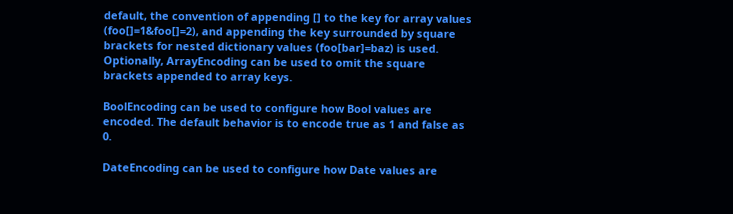default, the convention of appending [] to the key for array values (foo[]=1&foo[]=2), and appending the key surrounded by square brackets for nested dictionary values (foo[bar]=baz) is used. Optionally, ArrayEncoding can be used to omit the square brackets appended to array keys.

BoolEncoding can be used to configure how Bool values are encoded. The default behavior is to encode true as 1 and false as 0.

DateEncoding can be used to configure how Date values are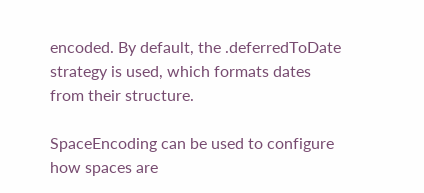encoded. By default, the .deferredToDate strategy is used, which formats dates from their structure.

SpaceEncoding can be used to configure how spaces are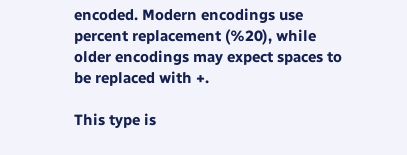encoded. Modern encodings use percent replacement (%20), while older encodings may expect spaces to be replaced with +.

This type is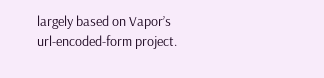largely based on Vapor’s url-encoded-form project.